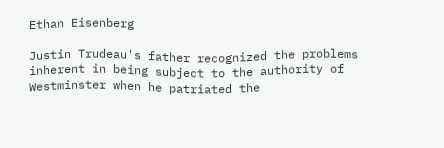Ethan Eisenberg

Justin Trudeau's father recognized the problems inherent in being subject to the authority of Westminster when he patriated the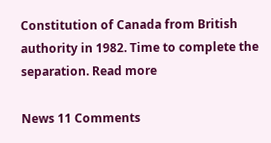Constitution of Canada from British authority in 1982. Time to complete the separation. Read more

News 11 Comments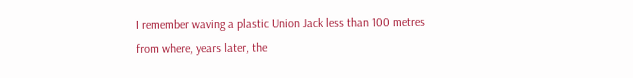I remember waving a plastic Union Jack less than 100 metres from where, years later, the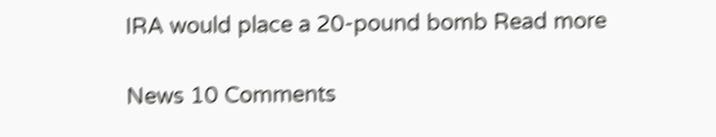IRA would place a 20-pound bomb Read more

News 10 Comments